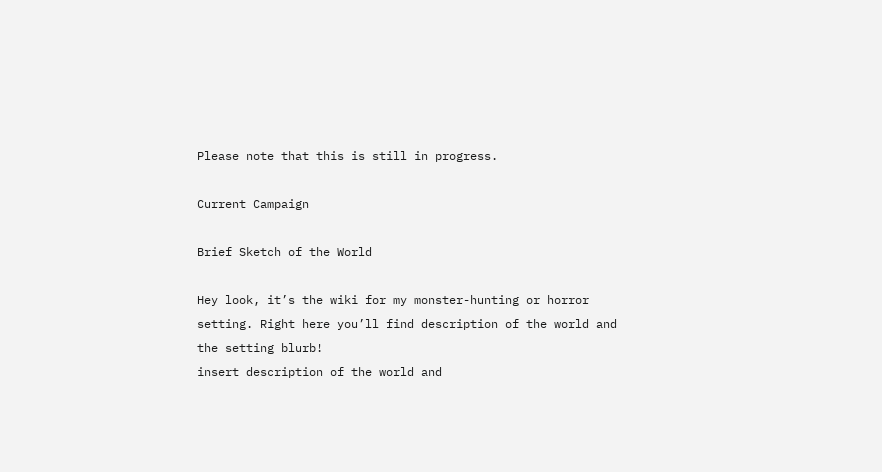Please note that this is still in progress.

Current Campaign

Brief Sketch of the World

Hey look, it’s the wiki for my monster-hunting or horror setting. Right here you’ll find description of the world and the setting blurb!
insert description of the world and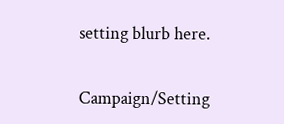setting blurb here.

Campaign/Setting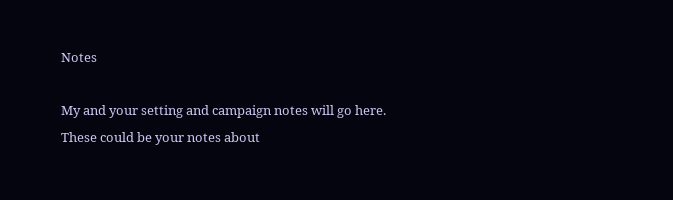Notes

My and your setting and campaign notes will go here. These could be your notes about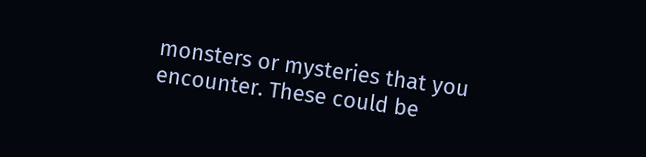monsters or mysteries that you encounter. These could be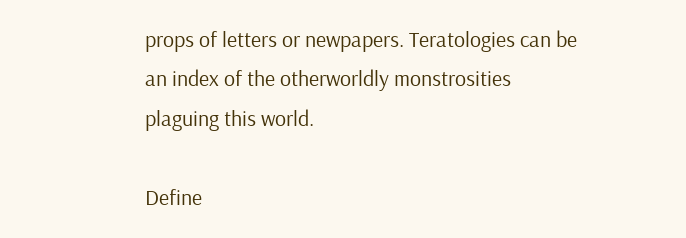props of letters or newpapers. Teratologies can be an index of the otherworldly monstrosities plaguing this world.

Define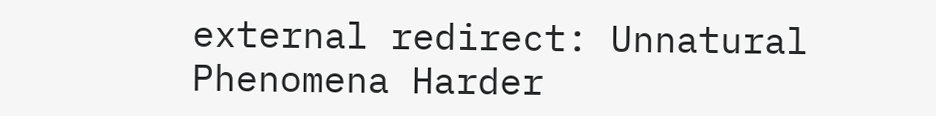external redirect: Unnatural Phenomena Harder